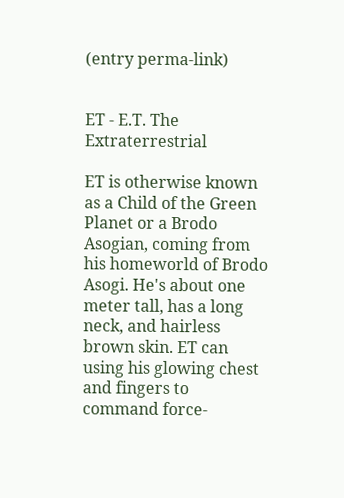(entry perma-link)


ET - E.T. The Extraterrestrial

ET is otherwise known as a Child of the Green Planet or a Brodo Asogian, coming from his homeworld of Brodo Asogi. He's about one meter tall, has a long neck, and hairless brown skin. ET can using his glowing chest and fingers to command force-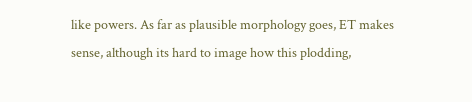like powers. As far as plausible morphology goes, ET makes sense, although its hard to image how this plodding,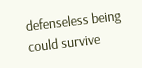defenseless being could survive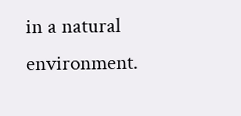in a natural environment.